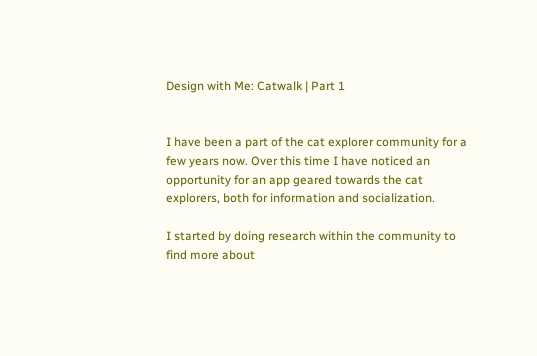Design with Me: Catwalk | Part 1


I have been a part of the cat explorer community for a few years now. Over this time I have noticed an opportunity for an app geared towards the cat explorers, both for information and socialization.

I started by doing research within the community to find more about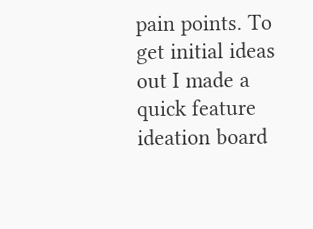pain points. To get initial ideas out I made a quick feature ideation board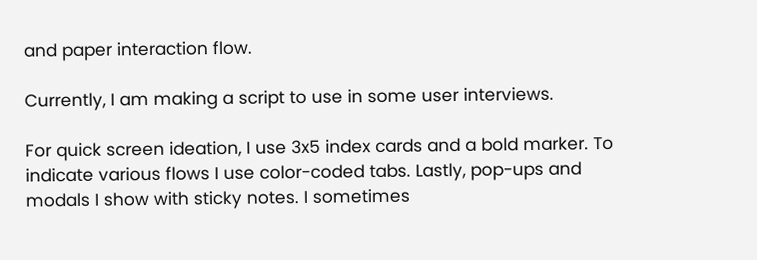and paper interaction flow.

Currently, I am making a script to use in some user interviews.

For quick screen ideation, I use 3x5 index cards and a bold marker. To indicate various flows I use color-coded tabs. Lastly, pop-ups and modals I show with sticky notes. I sometimes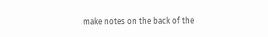make notes on the back of the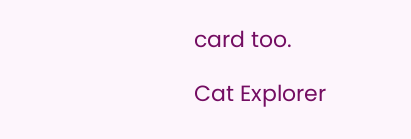card too.

Cat Explorer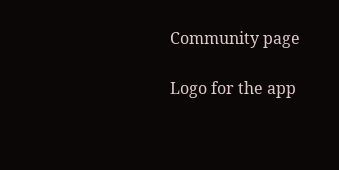Community page

Logo for the app